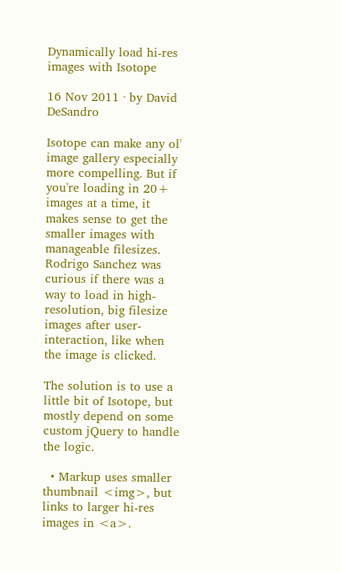Dynamically load hi-res images with Isotope

16 Nov 2011 · by David DeSandro

Isotope can make any ol' image gallery especially more compelling. But if you're loading in 20+ images at a time, it makes sense to get the smaller images with manageable filesizes. Rodrigo Sanchez was curious if there was a way to load in high-resolution, big filesize images after user-interaction, like when the image is clicked.

The solution is to use a little bit of Isotope, but mostly depend on some custom jQuery to handle the logic.

  • Markup uses smaller thumbnail <img>, but links to larger hi-res images in <a>.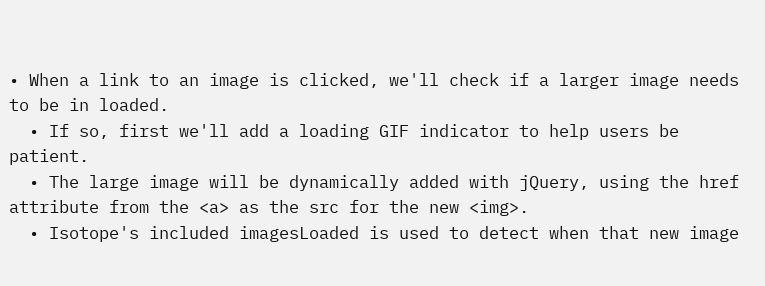• When a link to an image is clicked, we'll check if a larger image needs to be in loaded.
  • If so, first we'll add a loading GIF indicator to help users be patient.
  • The large image will be dynamically added with jQuery, using the href attribute from the <a> as the src for the new <img>.
  • Isotope's included imagesLoaded is used to detect when that new image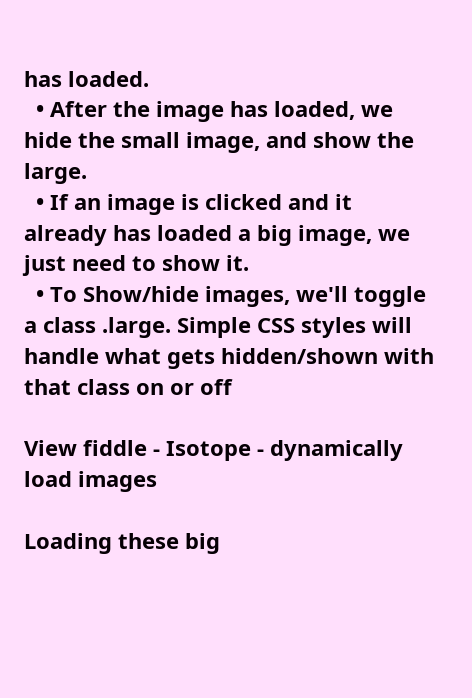has loaded.
  • After the image has loaded, we hide the small image, and show the large.
  • If an image is clicked and it already has loaded a big image, we just need to show it.
  • To Show/hide images, we'll toggle a class .large. Simple CSS styles will handle what gets hidden/shown with that class on or off

View fiddle - Isotope - dynamically load images

Loading these big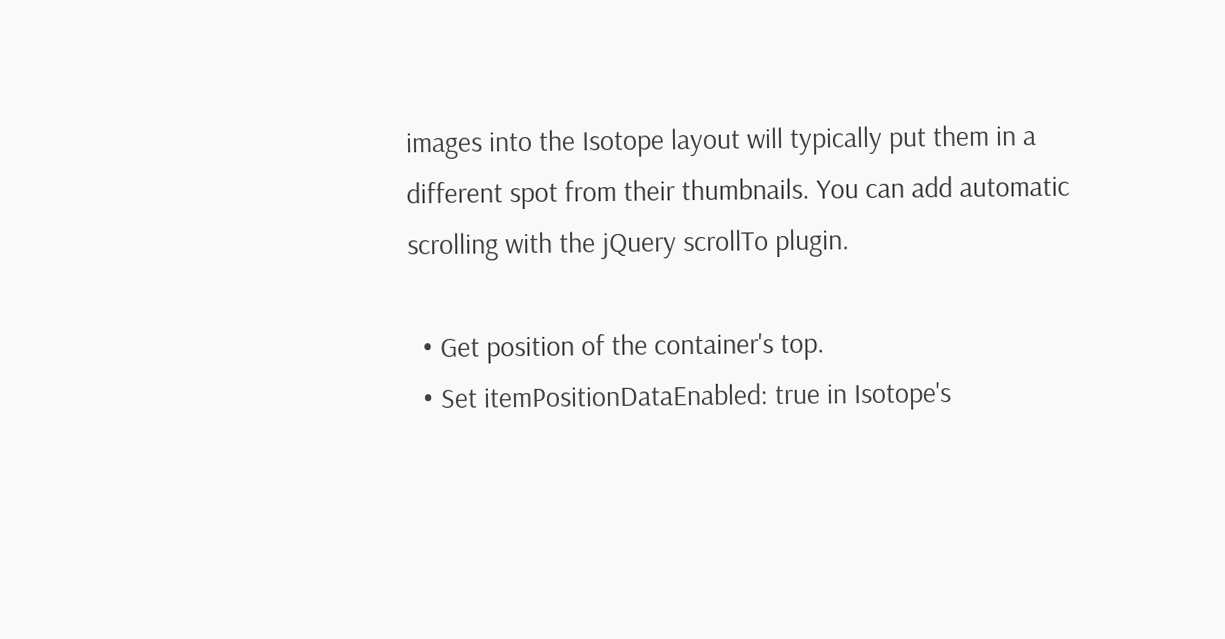images into the Isotope layout will typically put them in a different spot from their thumbnails. You can add automatic scrolling with the jQuery scrollTo plugin.

  • Get position of the container's top.
  • Set itemPositionDataEnabled: true in Isotope's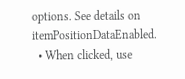options. See details on itemPositionDataEnabled.
  • When clicked, use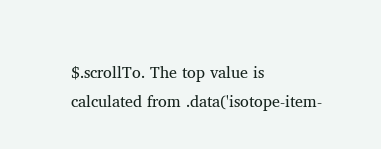$.scrollTo. The top value is calculated from .data('isotope-item-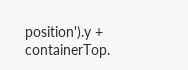position').y + containerTop.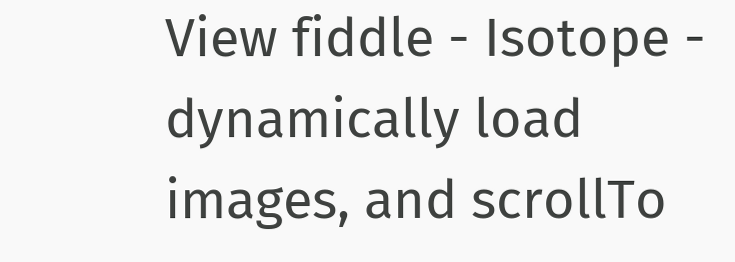View fiddle - Isotope - dynamically load images, and scrollTo